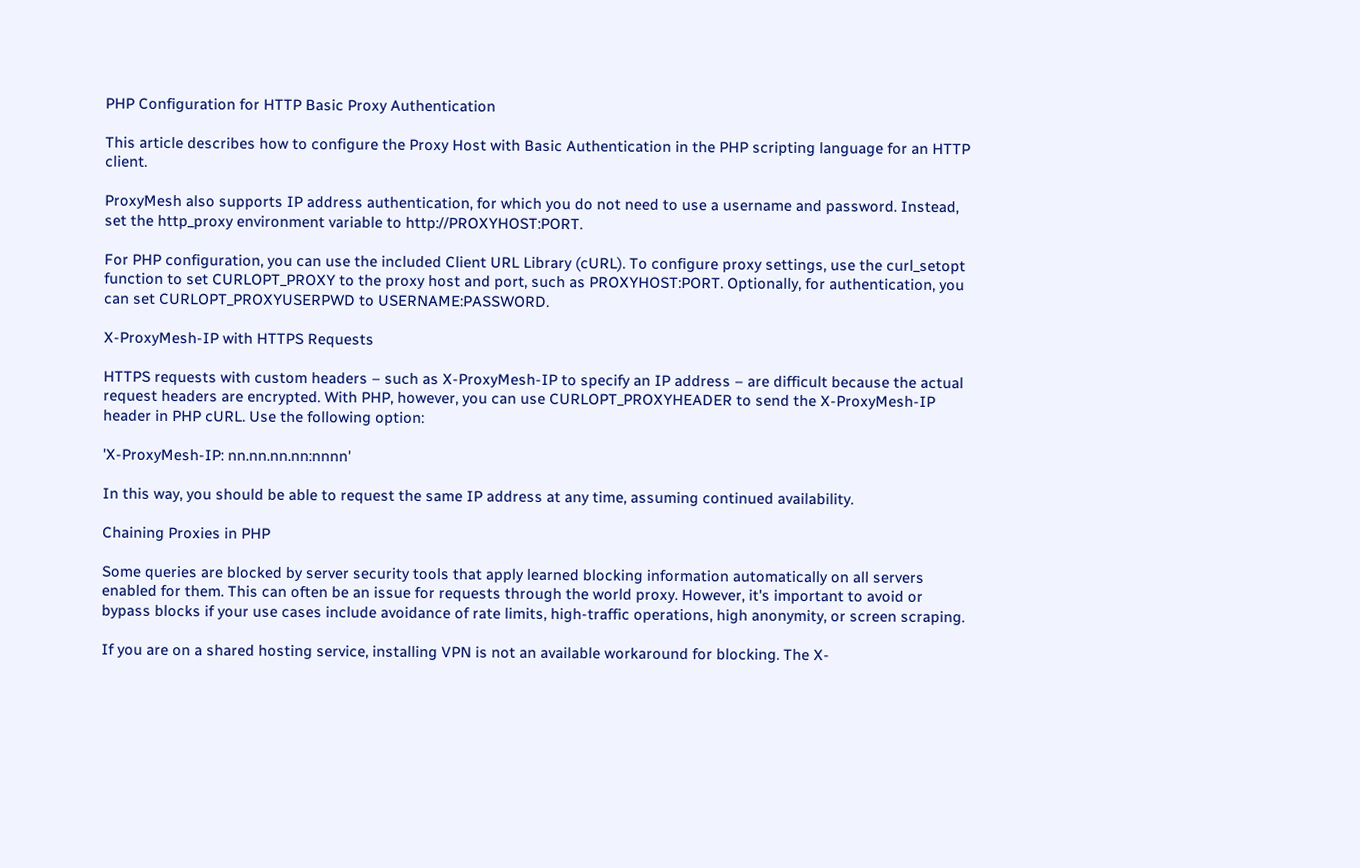PHP Configuration for HTTP Basic Proxy Authentication

This article describes how to configure the Proxy Host with Basic Authentication in the PHP scripting language for an HTTP client.

ProxyMesh also supports IP address authentication, for which you do not need to use a username and password. Instead, set the http_proxy environment variable to http://PROXYHOST:PORT.

For PHP configuration, you can use the included Client URL Library (cURL). To configure proxy settings, use the curl_setopt function to set CURLOPT_PROXY to the proxy host and port, such as PROXYHOST:PORT. Optionally, for authentication, you can set CURLOPT_PROXYUSERPWD to USERNAME:PASSWORD.

X-ProxyMesh-IP with HTTPS Requests

HTTPS requests with custom headers – such as X-ProxyMesh-IP to specify an IP address – are difficult because the actual request headers are encrypted. With PHP, however, you can use CURLOPT_PROXYHEADER to send the X-ProxyMesh-IP header in PHP cURL. Use the following option:

'X-ProxyMesh-IP: nn.nn.nn.nn:nnnn'

In this way, you should be able to request the same IP address at any time, assuming continued availability.

Chaining Proxies in PHP

Some queries are blocked by server security tools that apply learned blocking information automatically on all servers enabled for them. This can often be an issue for requests through the world proxy. However, it's important to avoid or bypass blocks if your use cases include avoidance of rate limits, high-traffic operations, high anonymity, or screen scraping.

If you are on a shared hosting service, installing VPN is not an available workaround for blocking. The X-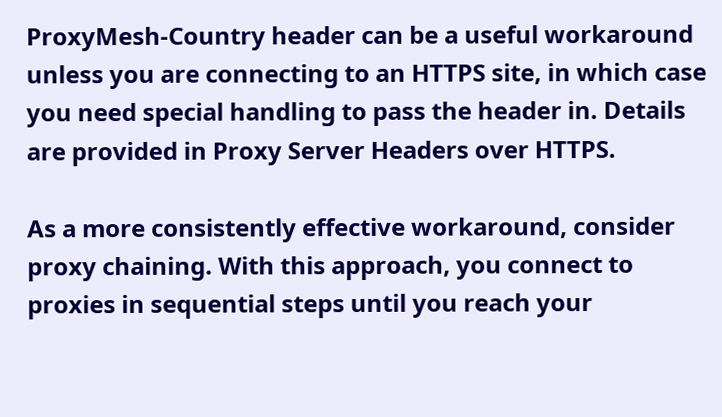ProxyMesh-Country header can be a useful workaround unless you are connecting to an HTTPS site, in which case you need special handling to pass the header in. Details are provided in Proxy Server Headers over HTTPS.

As a more consistently effective workaround, consider proxy chaining. With this approach, you connect to proxies in sequential steps until you reach your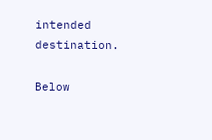intended destination.

Below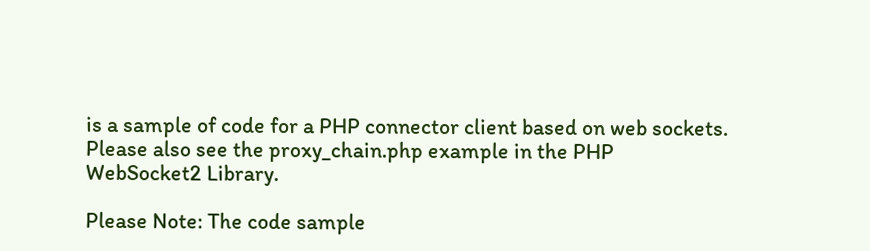is a sample of code for a PHP connector client based on web sockets. Please also see the proxy_chain.php example in the PHP WebSocket2 Library.

Please Note: The code sample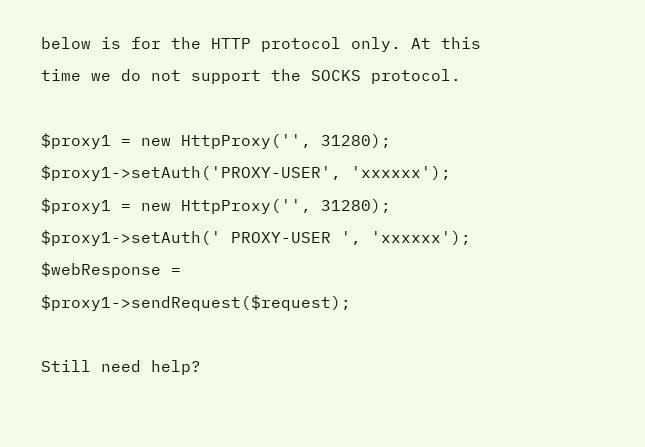below is for the HTTP protocol only. At this time we do not support the SOCKS protocol.

$proxy1 = new HttpProxy('', 31280);
$proxy1->setAuth('PROXY-USER', 'xxxxxx');
$proxy1 = new HttpProxy('', 31280);
$proxy1->setAuth(' PROXY-USER ', 'xxxxxx');
$webResponse = $proxy1->sendRequest($request);

Still need help?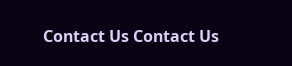Contact Us Contact Us